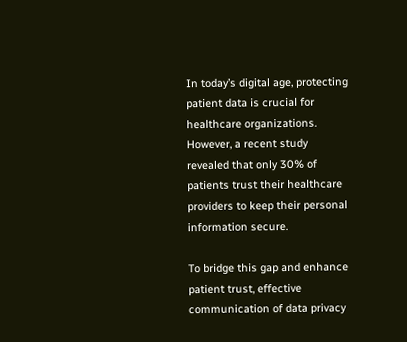In today’s digital age, protecting patient data is crucial for healthcare organizations. However, a recent study revealed that only 30% of patients trust their healthcare providers to keep their personal information secure.

To bridge this gap and enhance patient trust, effective communication of data privacy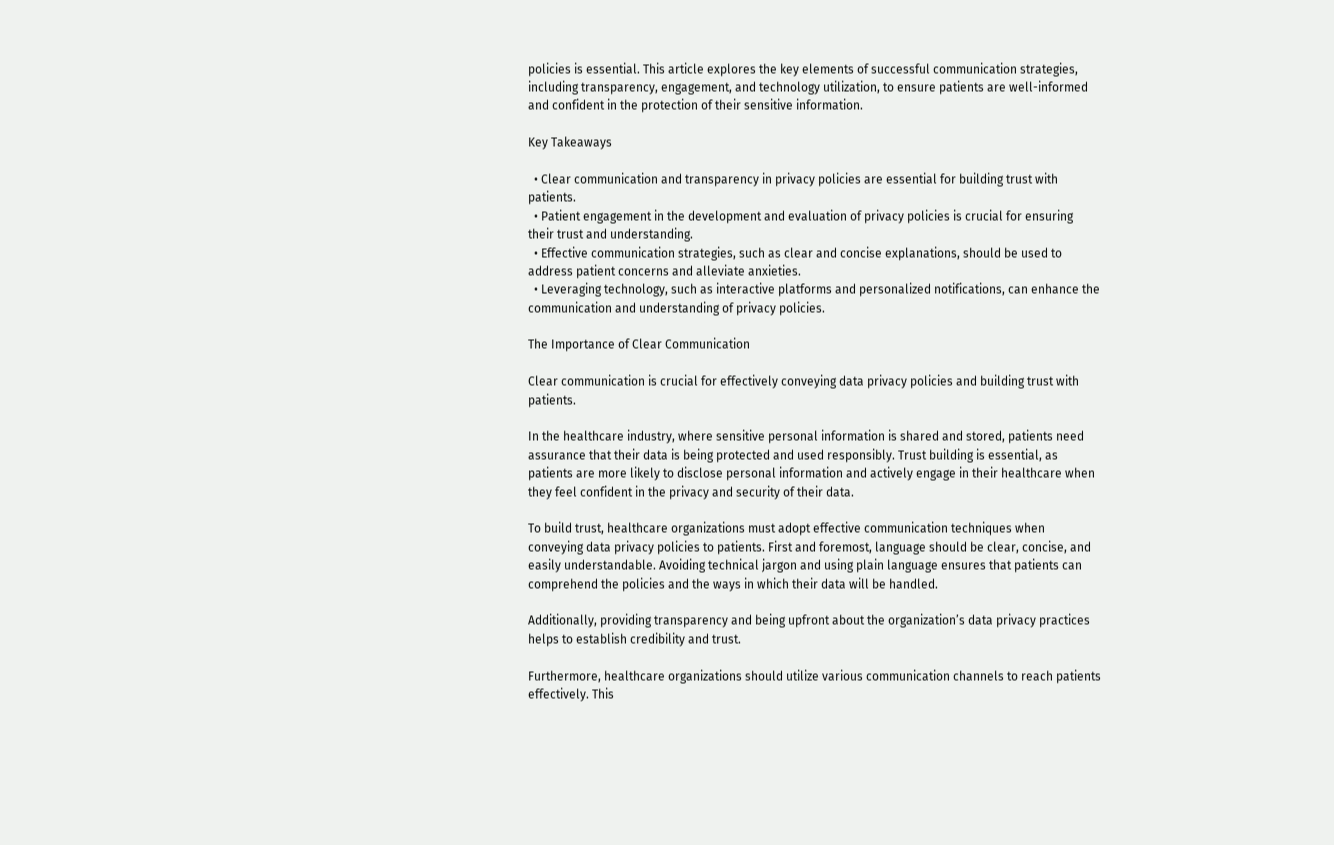policies is essential. This article explores the key elements of successful communication strategies, including transparency, engagement, and technology utilization, to ensure patients are well-informed and confident in the protection of their sensitive information.

Key Takeaways

  • Clear communication and transparency in privacy policies are essential for building trust with patients.
  • Patient engagement in the development and evaluation of privacy policies is crucial for ensuring their trust and understanding.
  • Effective communication strategies, such as clear and concise explanations, should be used to address patient concerns and alleviate anxieties.
  • Leveraging technology, such as interactive platforms and personalized notifications, can enhance the communication and understanding of privacy policies.

The Importance of Clear Communication

Clear communication is crucial for effectively conveying data privacy policies and building trust with patients.

In the healthcare industry, where sensitive personal information is shared and stored, patients need assurance that their data is being protected and used responsibly. Trust building is essential, as patients are more likely to disclose personal information and actively engage in their healthcare when they feel confident in the privacy and security of their data.

To build trust, healthcare organizations must adopt effective communication techniques when conveying data privacy policies to patients. First and foremost, language should be clear, concise, and easily understandable. Avoiding technical jargon and using plain language ensures that patients can comprehend the policies and the ways in which their data will be handled.

Additionally, providing transparency and being upfront about the organization’s data privacy practices helps to establish credibility and trust.

Furthermore, healthcare organizations should utilize various communication channels to reach patients effectively. This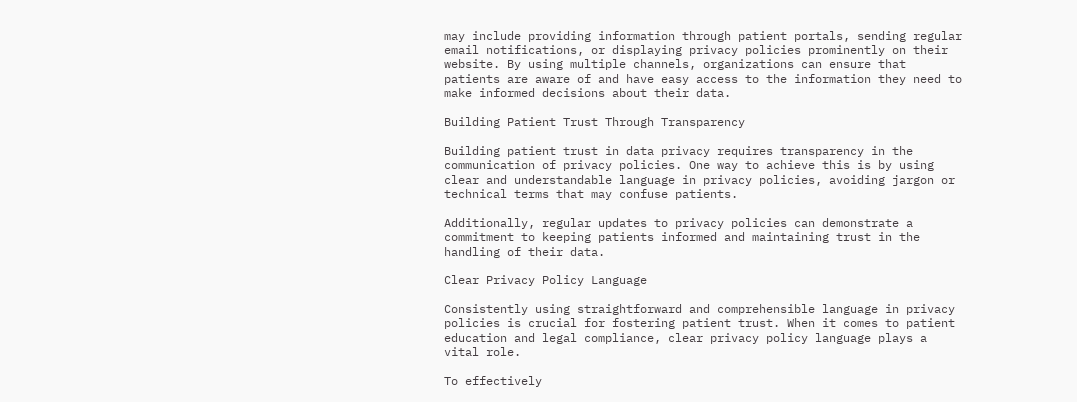may include providing information through patient portals, sending regular email notifications, or displaying privacy policies prominently on their website. By using multiple channels, organizations can ensure that patients are aware of and have easy access to the information they need to make informed decisions about their data.

Building Patient Trust Through Transparency

Building patient trust in data privacy requires transparency in the communication of privacy policies. One way to achieve this is by using clear and understandable language in privacy policies, avoiding jargon or technical terms that may confuse patients.

Additionally, regular updates to privacy policies can demonstrate a commitment to keeping patients informed and maintaining trust in the handling of their data.

Clear Privacy Policy Language

Consistently using straightforward and comprehensible language in privacy policies is crucial for fostering patient trust. When it comes to patient education and legal compliance, clear privacy policy language plays a vital role.

To effectively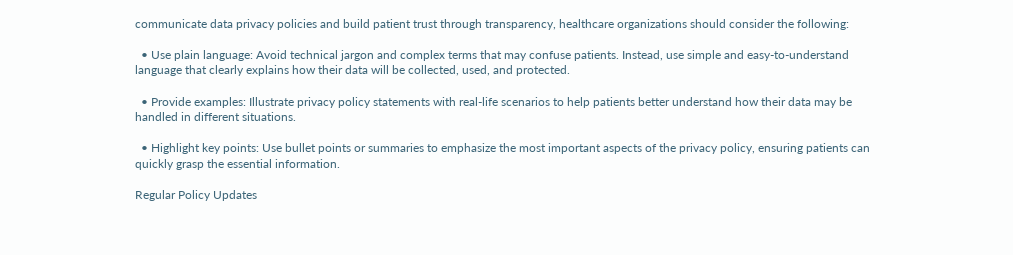communicate data privacy policies and build patient trust through transparency, healthcare organizations should consider the following:

  • Use plain language: Avoid technical jargon and complex terms that may confuse patients. Instead, use simple and easy-to-understand language that clearly explains how their data will be collected, used, and protected.

  • Provide examples: Illustrate privacy policy statements with real-life scenarios to help patients better understand how their data may be handled in different situations.

  • Highlight key points: Use bullet points or summaries to emphasize the most important aspects of the privacy policy, ensuring patients can quickly grasp the essential information.

Regular Policy Updates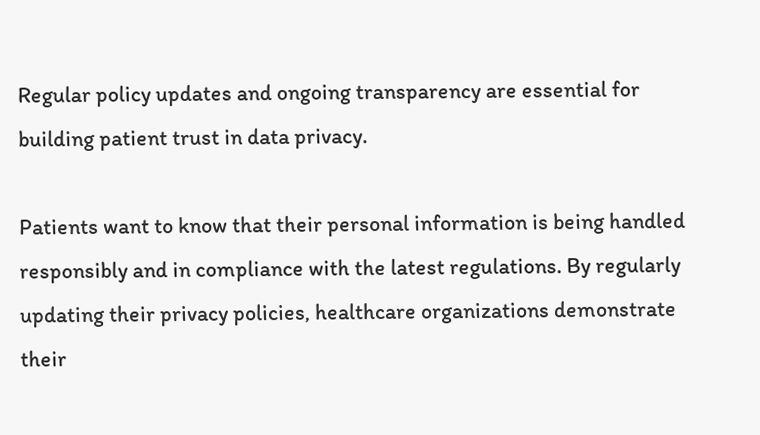Regular policy updates and ongoing transparency are essential for building patient trust in data privacy.

Patients want to know that their personal information is being handled responsibly and in compliance with the latest regulations. By regularly updating their privacy policies, healthcare organizations demonstrate their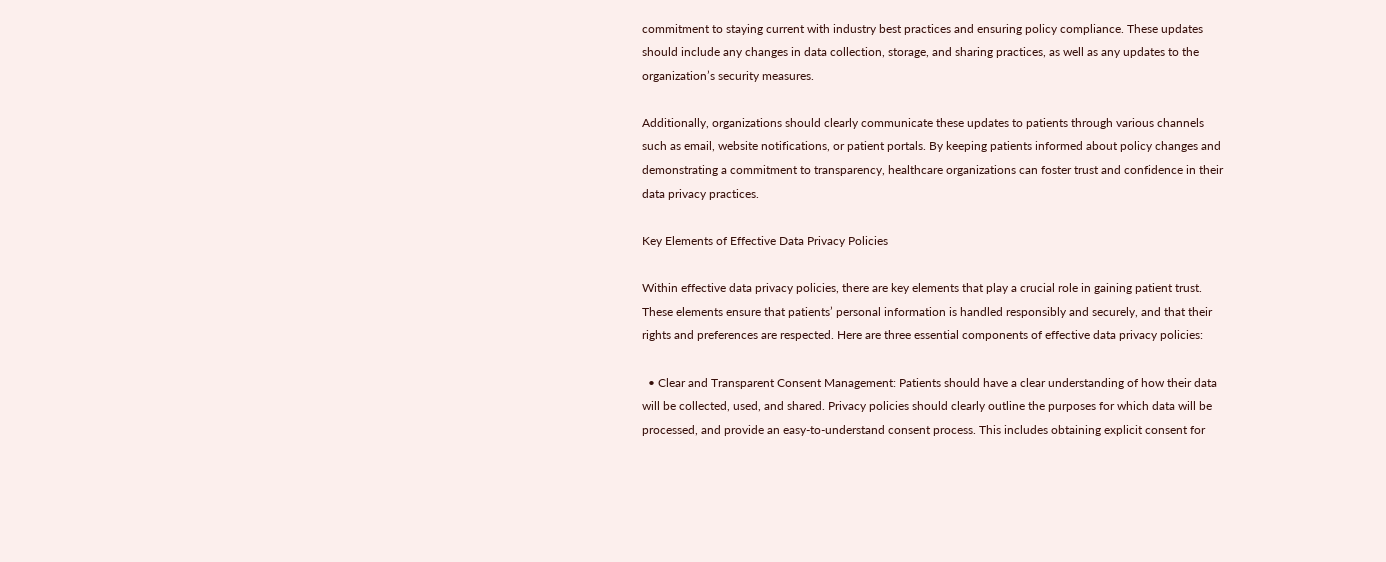commitment to staying current with industry best practices and ensuring policy compliance. These updates should include any changes in data collection, storage, and sharing practices, as well as any updates to the organization’s security measures.

Additionally, organizations should clearly communicate these updates to patients through various channels such as email, website notifications, or patient portals. By keeping patients informed about policy changes and demonstrating a commitment to transparency, healthcare organizations can foster trust and confidence in their data privacy practices.

Key Elements of Effective Data Privacy Policies

Within effective data privacy policies, there are key elements that play a crucial role in gaining patient trust. These elements ensure that patients’ personal information is handled responsibly and securely, and that their rights and preferences are respected. Here are three essential components of effective data privacy policies:

  • Clear and Transparent Consent Management: Patients should have a clear understanding of how their data will be collected, used, and shared. Privacy policies should clearly outline the purposes for which data will be processed, and provide an easy-to-understand consent process. This includes obtaining explicit consent for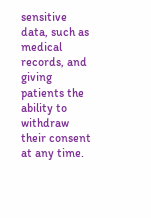sensitive data, such as medical records, and giving patients the ability to withdraw their consent at any time.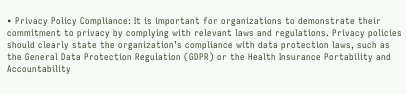• Privacy Policy Compliance: It is important for organizations to demonstrate their commitment to privacy by complying with relevant laws and regulations. Privacy policies should clearly state the organization’s compliance with data protection laws, such as the General Data Protection Regulation (GDPR) or the Health Insurance Portability and Accountability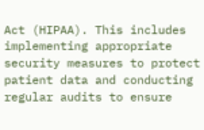Act (HIPAA). This includes implementing appropriate security measures to protect patient data and conducting regular audits to ensure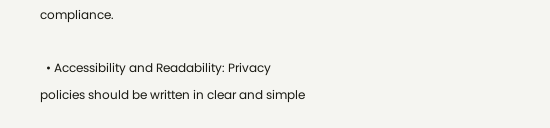compliance.

  • Accessibility and Readability: Privacy policies should be written in clear and simple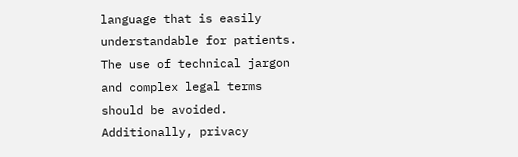language that is easily understandable for patients. The use of technical jargon and complex legal terms should be avoided. Additionally, privacy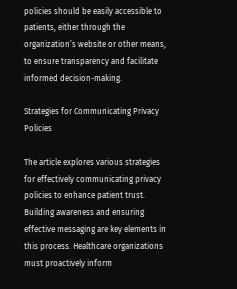policies should be easily accessible to patients, either through the organization’s website or other means, to ensure transparency and facilitate informed decision-making.

Strategies for Communicating Privacy Policies

The article explores various strategies for effectively communicating privacy policies to enhance patient trust. Building awareness and ensuring effective messaging are key elements in this process. Healthcare organizations must proactively inform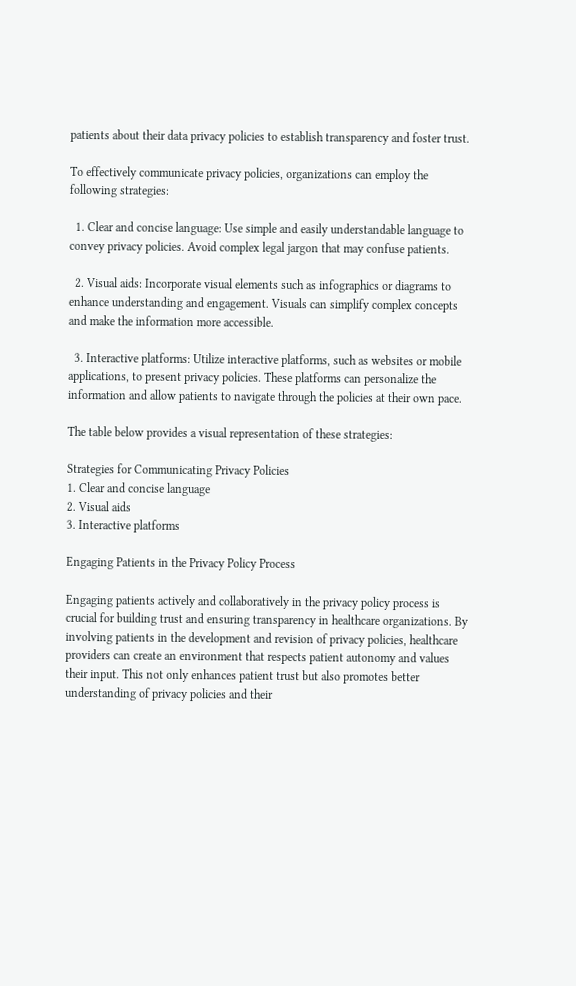patients about their data privacy policies to establish transparency and foster trust.

To effectively communicate privacy policies, organizations can employ the following strategies:

  1. Clear and concise language: Use simple and easily understandable language to convey privacy policies. Avoid complex legal jargon that may confuse patients.

  2. Visual aids: Incorporate visual elements such as infographics or diagrams to enhance understanding and engagement. Visuals can simplify complex concepts and make the information more accessible.

  3. Interactive platforms: Utilize interactive platforms, such as websites or mobile applications, to present privacy policies. These platforms can personalize the information and allow patients to navigate through the policies at their own pace.

The table below provides a visual representation of these strategies:

Strategies for Communicating Privacy Policies
1. Clear and concise language
2. Visual aids
3. Interactive platforms

Engaging Patients in the Privacy Policy Process

Engaging patients actively and collaboratively in the privacy policy process is crucial for building trust and ensuring transparency in healthcare organizations. By involving patients in the development and revision of privacy policies, healthcare providers can create an environment that respects patient autonomy and values their input. This not only enhances patient trust but also promotes better understanding of privacy policies and their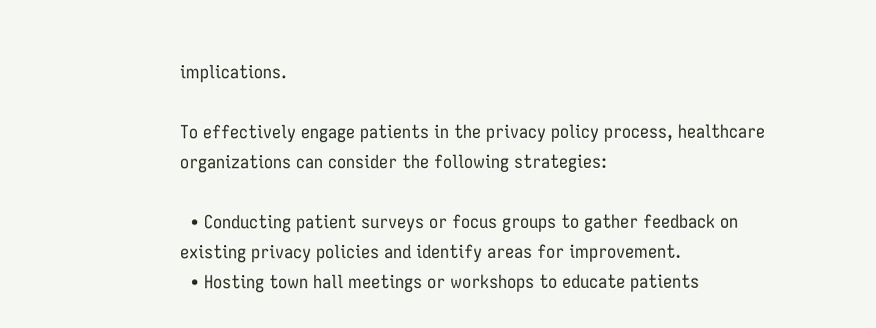implications.

To effectively engage patients in the privacy policy process, healthcare organizations can consider the following strategies:

  • Conducting patient surveys or focus groups to gather feedback on existing privacy policies and identify areas for improvement.
  • Hosting town hall meetings or workshops to educate patients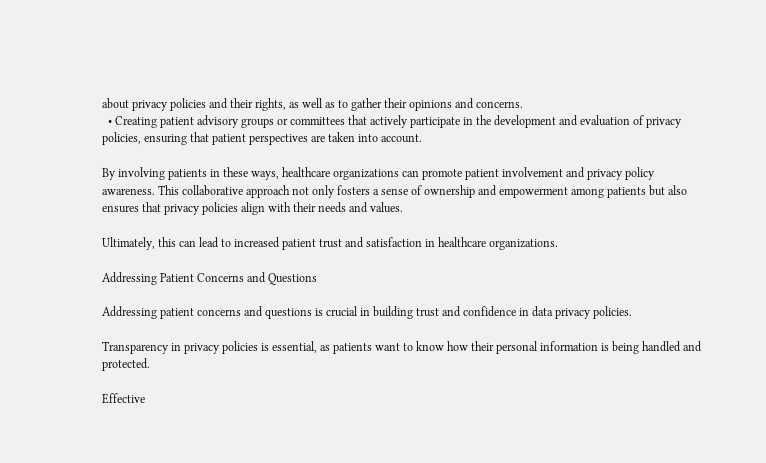about privacy policies and their rights, as well as to gather their opinions and concerns.
  • Creating patient advisory groups or committees that actively participate in the development and evaluation of privacy policies, ensuring that patient perspectives are taken into account.

By involving patients in these ways, healthcare organizations can promote patient involvement and privacy policy awareness. This collaborative approach not only fosters a sense of ownership and empowerment among patients but also ensures that privacy policies align with their needs and values.

Ultimately, this can lead to increased patient trust and satisfaction in healthcare organizations.

Addressing Patient Concerns and Questions

Addressing patient concerns and questions is crucial in building trust and confidence in data privacy policies.

Transparency in privacy policies is essential, as patients want to know how their personal information is being handled and protected.

Effective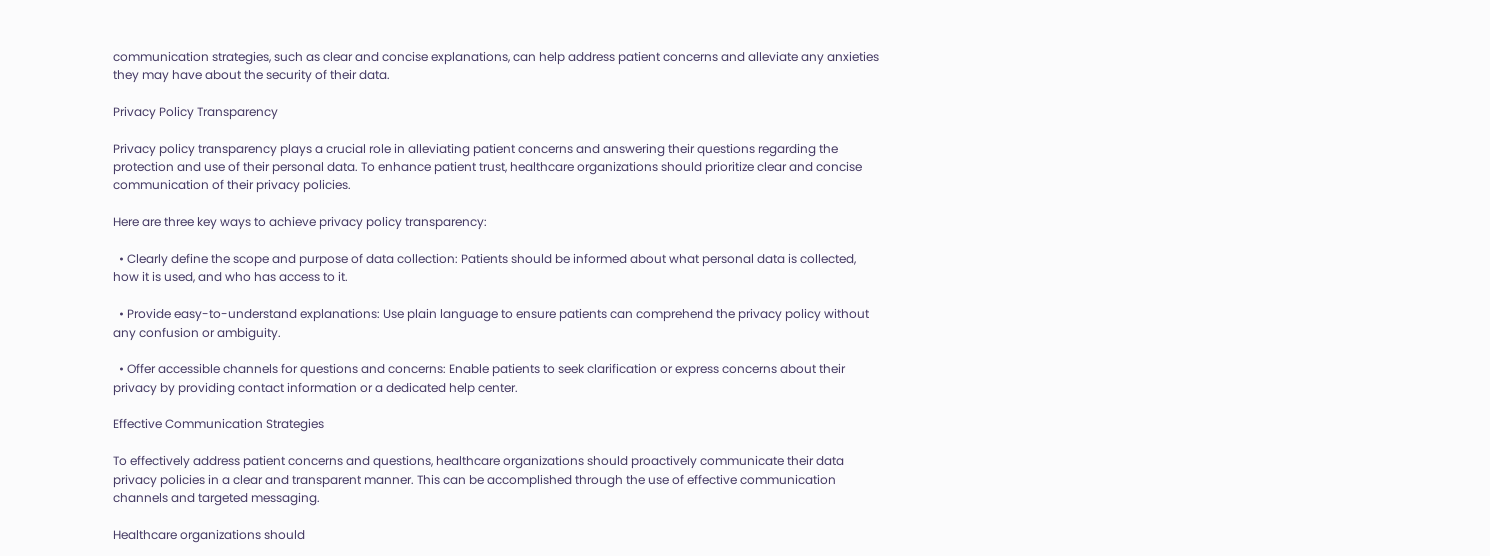communication strategies, such as clear and concise explanations, can help address patient concerns and alleviate any anxieties they may have about the security of their data.

Privacy Policy Transparency

Privacy policy transparency plays a crucial role in alleviating patient concerns and answering their questions regarding the protection and use of their personal data. To enhance patient trust, healthcare organizations should prioritize clear and concise communication of their privacy policies.

Here are three key ways to achieve privacy policy transparency:

  • Clearly define the scope and purpose of data collection: Patients should be informed about what personal data is collected, how it is used, and who has access to it.

  • Provide easy-to-understand explanations: Use plain language to ensure patients can comprehend the privacy policy without any confusion or ambiguity.

  • Offer accessible channels for questions and concerns: Enable patients to seek clarification or express concerns about their privacy by providing contact information or a dedicated help center.

Effective Communication Strategies

To effectively address patient concerns and questions, healthcare organizations should proactively communicate their data privacy policies in a clear and transparent manner. This can be accomplished through the use of effective communication channels and targeted messaging.

Healthcare organizations should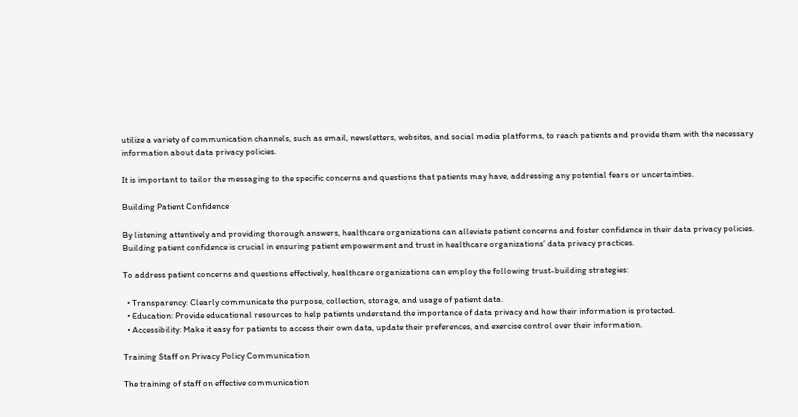utilize a variety of communication channels, such as email, newsletters, websites, and social media platforms, to reach patients and provide them with the necessary information about data privacy policies.

It is important to tailor the messaging to the specific concerns and questions that patients may have, addressing any potential fears or uncertainties.

Building Patient Confidence

By listening attentively and providing thorough answers, healthcare organizations can alleviate patient concerns and foster confidence in their data privacy policies. Building patient confidence is crucial in ensuring patient empowerment and trust in healthcare organizations’ data privacy practices.

To address patient concerns and questions effectively, healthcare organizations can employ the following trust-building strategies:

  • Transparency: Clearly communicate the purpose, collection, storage, and usage of patient data.
  • Education: Provide educational resources to help patients understand the importance of data privacy and how their information is protected.
  • Accessibility: Make it easy for patients to access their own data, update their preferences, and exercise control over their information.

Training Staff on Privacy Policy Communication

The training of staff on effective communication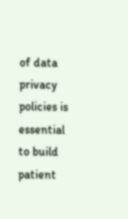of data privacy policies is essential to build patient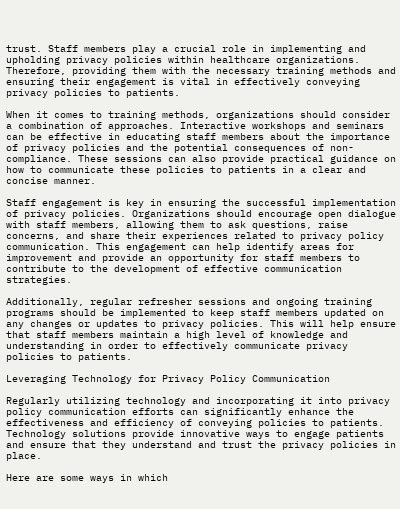trust. Staff members play a crucial role in implementing and upholding privacy policies within healthcare organizations. Therefore, providing them with the necessary training methods and ensuring their engagement is vital in effectively conveying privacy policies to patients.

When it comes to training methods, organizations should consider a combination of approaches. Interactive workshops and seminars can be effective in educating staff members about the importance of privacy policies and the potential consequences of non-compliance. These sessions can also provide practical guidance on how to communicate these policies to patients in a clear and concise manner.

Staff engagement is key in ensuring the successful implementation of privacy policies. Organizations should encourage open dialogue with staff members, allowing them to ask questions, raise concerns, and share their experiences related to privacy policy communication. This engagement can help identify areas for improvement and provide an opportunity for staff members to contribute to the development of effective communication strategies.

Additionally, regular refresher sessions and ongoing training programs should be implemented to keep staff members updated on any changes or updates to privacy policies. This will help ensure that staff members maintain a high level of knowledge and understanding in order to effectively communicate privacy policies to patients.

Leveraging Technology for Privacy Policy Communication

Regularly utilizing technology and incorporating it into privacy policy communication efforts can significantly enhance the effectiveness and efficiency of conveying policies to patients. Technology solutions provide innovative ways to engage patients and ensure that they understand and trust the privacy policies in place.

Here are some ways in which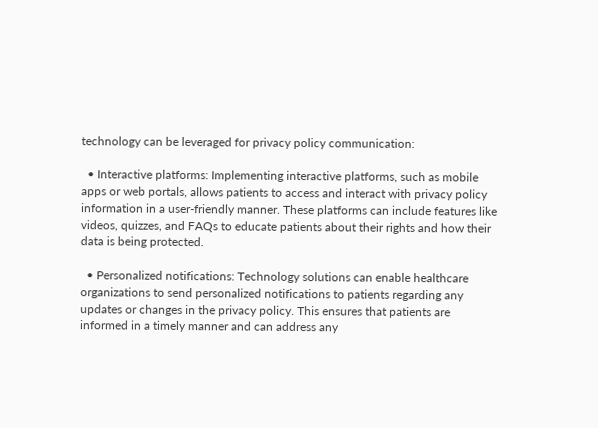technology can be leveraged for privacy policy communication:

  • Interactive platforms: Implementing interactive platforms, such as mobile apps or web portals, allows patients to access and interact with privacy policy information in a user-friendly manner. These platforms can include features like videos, quizzes, and FAQs to educate patients about their rights and how their data is being protected.

  • Personalized notifications: Technology solutions can enable healthcare organizations to send personalized notifications to patients regarding any updates or changes in the privacy policy. This ensures that patients are informed in a timely manner and can address any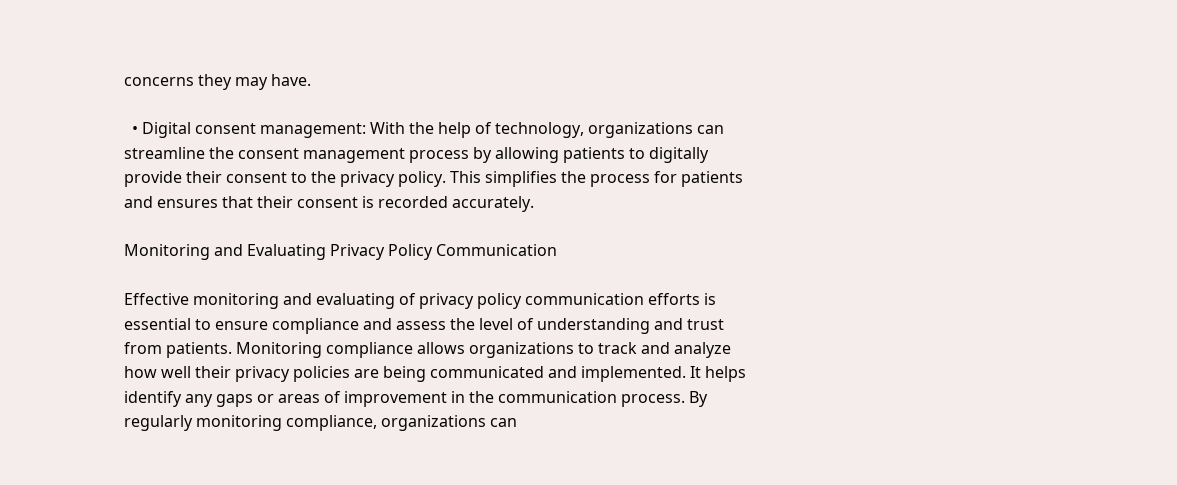concerns they may have.

  • Digital consent management: With the help of technology, organizations can streamline the consent management process by allowing patients to digitally provide their consent to the privacy policy. This simplifies the process for patients and ensures that their consent is recorded accurately.

Monitoring and Evaluating Privacy Policy Communication

Effective monitoring and evaluating of privacy policy communication efforts is essential to ensure compliance and assess the level of understanding and trust from patients. Monitoring compliance allows organizations to track and analyze how well their privacy policies are being communicated and implemented. It helps identify any gaps or areas of improvement in the communication process. By regularly monitoring compliance, organizations can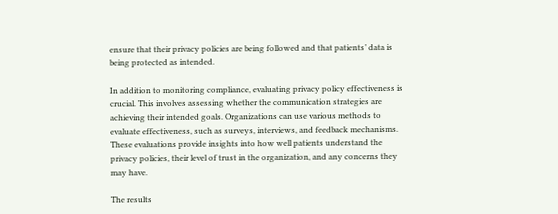ensure that their privacy policies are being followed and that patients’ data is being protected as intended.

In addition to monitoring compliance, evaluating privacy policy effectiveness is crucial. This involves assessing whether the communication strategies are achieving their intended goals. Organizations can use various methods to evaluate effectiveness, such as surveys, interviews, and feedback mechanisms. These evaluations provide insights into how well patients understand the privacy policies, their level of trust in the organization, and any concerns they may have.

The results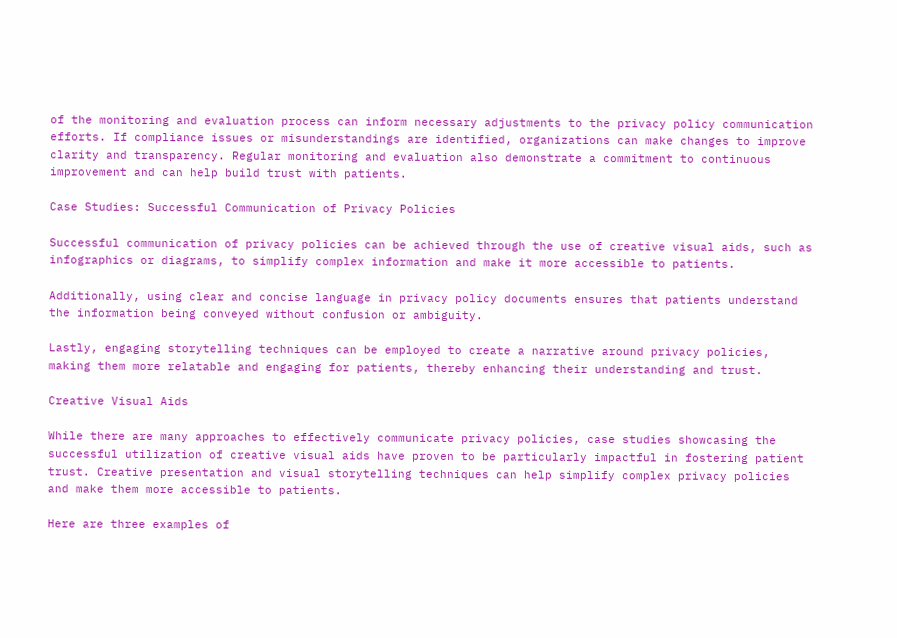of the monitoring and evaluation process can inform necessary adjustments to the privacy policy communication efforts. If compliance issues or misunderstandings are identified, organizations can make changes to improve clarity and transparency. Regular monitoring and evaluation also demonstrate a commitment to continuous improvement and can help build trust with patients.

Case Studies: Successful Communication of Privacy Policies

Successful communication of privacy policies can be achieved through the use of creative visual aids, such as infographics or diagrams, to simplify complex information and make it more accessible to patients.

Additionally, using clear and concise language in privacy policy documents ensures that patients understand the information being conveyed without confusion or ambiguity.

Lastly, engaging storytelling techniques can be employed to create a narrative around privacy policies, making them more relatable and engaging for patients, thereby enhancing their understanding and trust.

Creative Visual Aids

While there are many approaches to effectively communicate privacy policies, case studies showcasing the successful utilization of creative visual aids have proven to be particularly impactful in fostering patient trust. Creative presentation and visual storytelling techniques can help simplify complex privacy policies and make them more accessible to patients.

Here are three examples of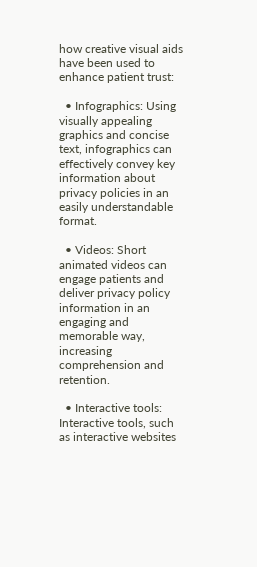how creative visual aids have been used to enhance patient trust:

  • Infographics: Using visually appealing graphics and concise text, infographics can effectively convey key information about privacy policies in an easily understandable format.

  • Videos: Short animated videos can engage patients and deliver privacy policy information in an engaging and memorable way, increasing comprehension and retention.

  • Interactive tools: Interactive tools, such as interactive websites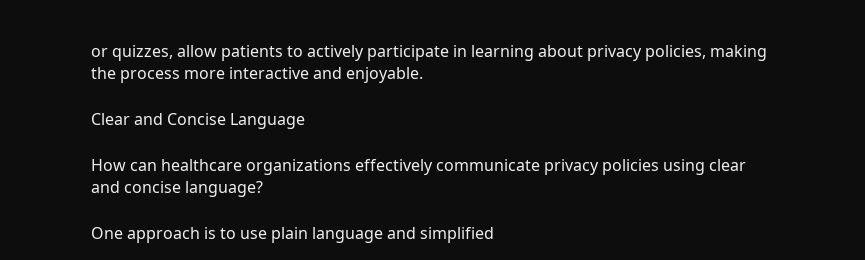or quizzes, allow patients to actively participate in learning about privacy policies, making the process more interactive and enjoyable.

Clear and Concise Language

How can healthcare organizations effectively communicate privacy policies using clear and concise language?

One approach is to use plain language and simplified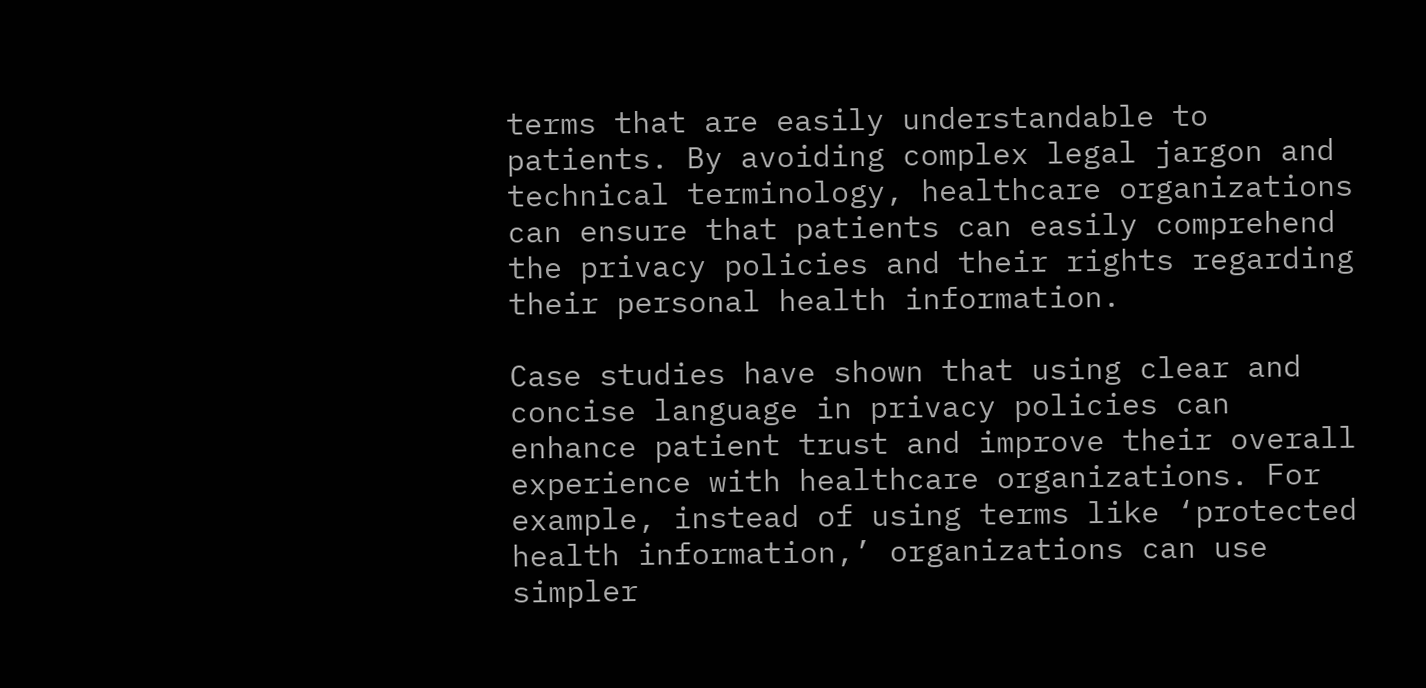terms that are easily understandable to patients. By avoiding complex legal jargon and technical terminology, healthcare organizations can ensure that patients can easily comprehend the privacy policies and their rights regarding their personal health information.

Case studies have shown that using clear and concise language in privacy policies can enhance patient trust and improve their overall experience with healthcare organizations. For example, instead of using terms like ‘protected health information,’ organizations can use simpler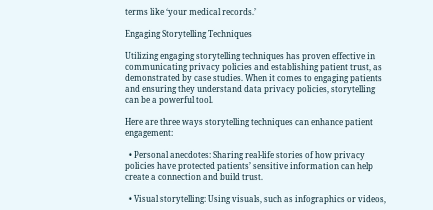terms like ‘your medical records.’

Engaging Storytelling Techniques

Utilizing engaging storytelling techniques has proven effective in communicating privacy policies and establishing patient trust, as demonstrated by case studies. When it comes to engaging patients and ensuring they understand data privacy policies, storytelling can be a powerful tool.

Here are three ways storytelling techniques can enhance patient engagement:

  • Personal anecdotes: Sharing real-life stories of how privacy policies have protected patients’ sensitive information can help create a connection and build trust.

  • Visual storytelling: Using visuals, such as infographics or videos,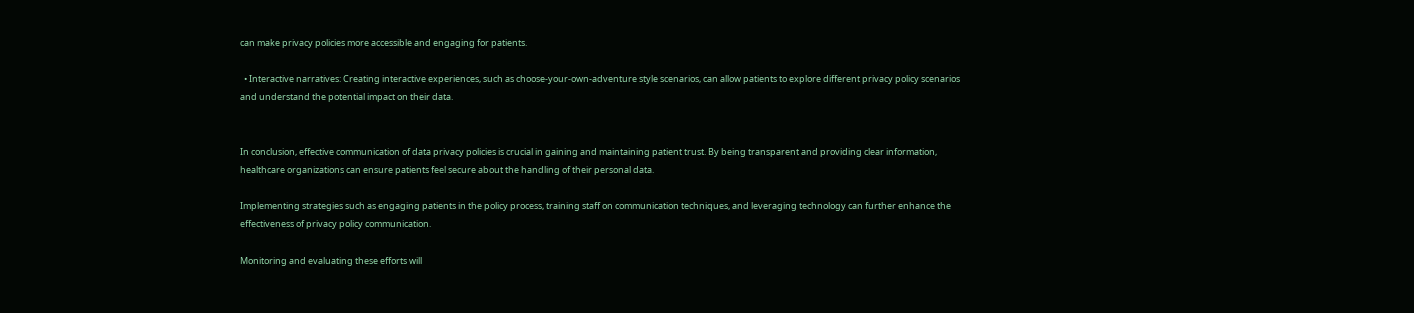can make privacy policies more accessible and engaging for patients.

  • Interactive narratives: Creating interactive experiences, such as choose-your-own-adventure style scenarios, can allow patients to explore different privacy policy scenarios and understand the potential impact on their data.


In conclusion, effective communication of data privacy policies is crucial in gaining and maintaining patient trust. By being transparent and providing clear information, healthcare organizations can ensure patients feel secure about the handling of their personal data.

Implementing strategies such as engaging patients in the policy process, training staff on communication techniques, and leveraging technology can further enhance the effectiveness of privacy policy communication.

Monitoring and evaluating these efforts will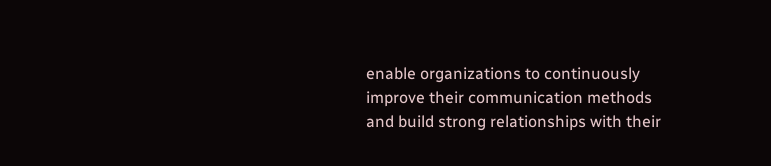enable organizations to continuously improve their communication methods and build strong relationships with their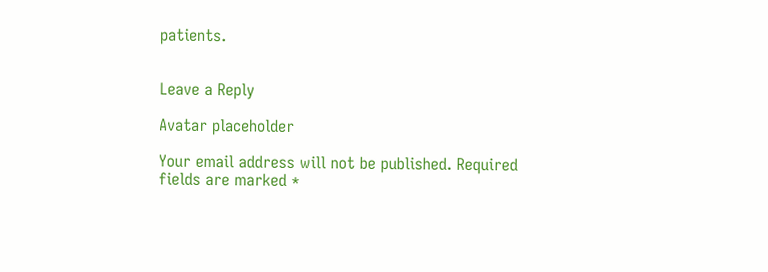patients.


Leave a Reply

Avatar placeholder

Your email address will not be published. Required fields are marked *